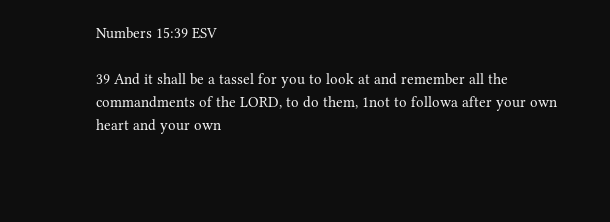Numbers 15:39 ESV

39 And it shall be a tassel for you to look at and remember all the commandments of the LORD, to do them, 1not to followa after your own heart and your own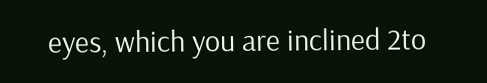eyes, which you are inclined 2to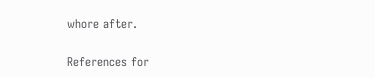whore after.

References for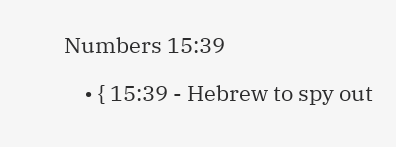Numbers 15:39

    • { 15:39 - Hebrew to spy out